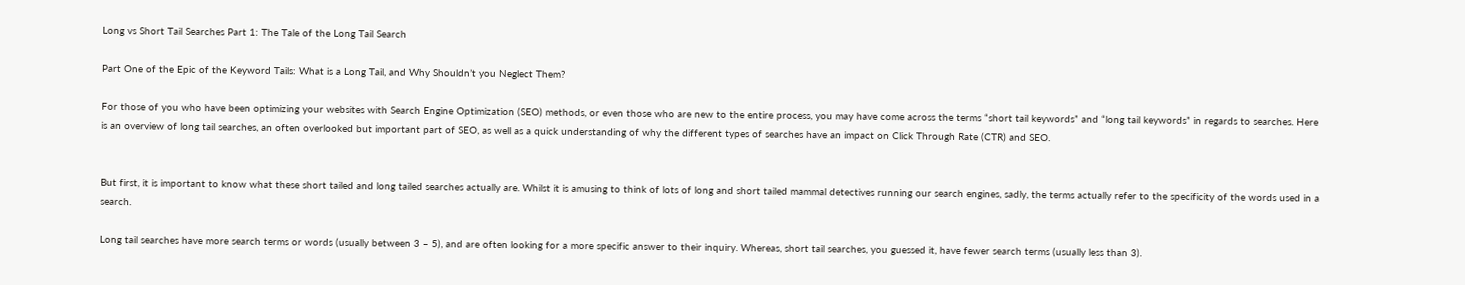Long vs Short Tail Searches Part 1: The Tale of the Long Tail Search

Part One of the Epic of the Keyword Tails: What is a Long Tail, and Why Shouldn’t you Neglect Them?

For those of you who have been optimizing your websites with Search Engine Optimization (SEO) methods, or even those who are new to the entire process, you may have come across the terms “short tail keywords” and “long tail keywords” in regards to searches. Here is an overview of long tail searches, an often overlooked but important part of SEO, as well as a quick understanding of why the different types of searches have an impact on Click Through Rate (CTR) and SEO.


But first, it is important to know what these short tailed and long tailed searches actually are. Whilst it is amusing to think of lots of long and short tailed mammal detectives running our search engines, sadly, the terms actually refer to the specificity of the words used in a search.

Long tail searches have more search terms or words (usually between 3 – 5), and are often looking for a more specific answer to their inquiry. Whereas, short tail searches, you guessed it, have fewer search terms (usually less than 3).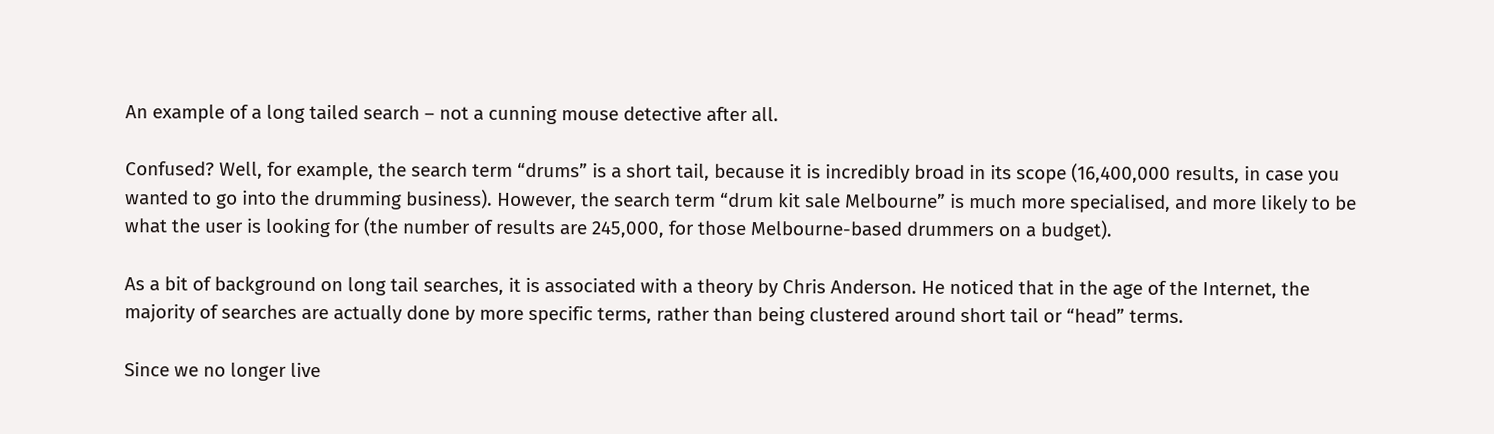An example of a long tailed search – not a cunning mouse detective after all.

Confused? Well, for example, the search term “drums” is a short tail, because it is incredibly broad in its scope (16,400,000 results, in case you wanted to go into the drumming business). However, the search term “drum kit sale Melbourne” is much more specialised, and more likely to be what the user is looking for (the number of results are 245,000, for those Melbourne-based drummers on a budget).

As a bit of background on long tail searches, it is associated with a theory by Chris Anderson. He noticed that in the age of the Internet, the majority of searches are actually done by more specific terms, rather than being clustered around short tail or “head” terms.

Since we no longer live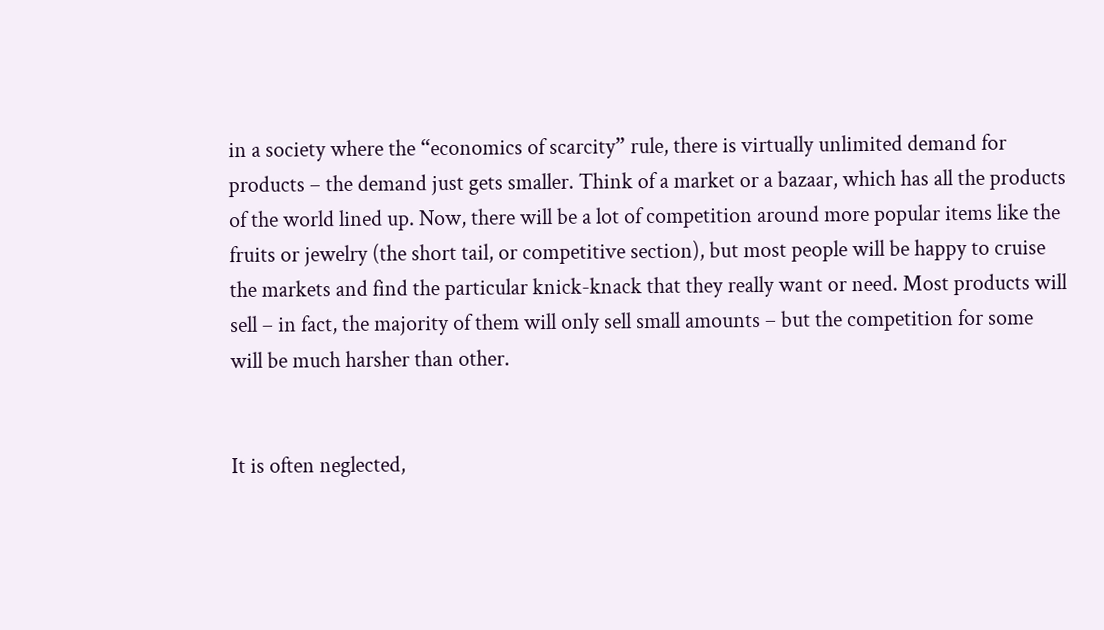in a society where the “economics of scarcity” rule, there is virtually unlimited demand for products – the demand just gets smaller. Think of a market or a bazaar, which has all the products of the world lined up. Now, there will be a lot of competition around more popular items like the fruits or jewelry (the short tail, or competitive section), but most people will be happy to cruise the markets and find the particular knick-knack that they really want or need. Most products will sell – in fact, the majority of them will only sell small amounts – but the competition for some will be much harsher than other.


It is often neglected,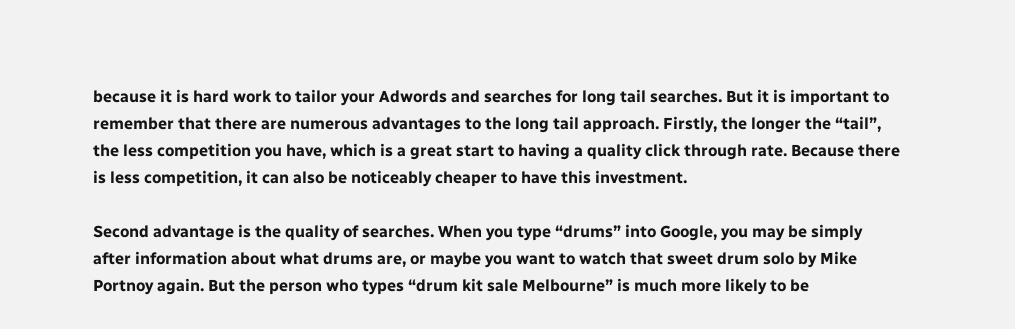because it is hard work to tailor your Adwords and searches for long tail searches. But it is important to remember that there are numerous advantages to the long tail approach. Firstly, the longer the “tail”, the less competition you have, which is a great start to having a quality click through rate. Because there is less competition, it can also be noticeably cheaper to have this investment.

Second advantage is the quality of searches. When you type “drums” into Google, you may be simply after information about what drums are, or maybe you want to watch that sweet drum solo by Mike Portnoy again. But the person who types “drum kit sale Melbourne” is much more likely to be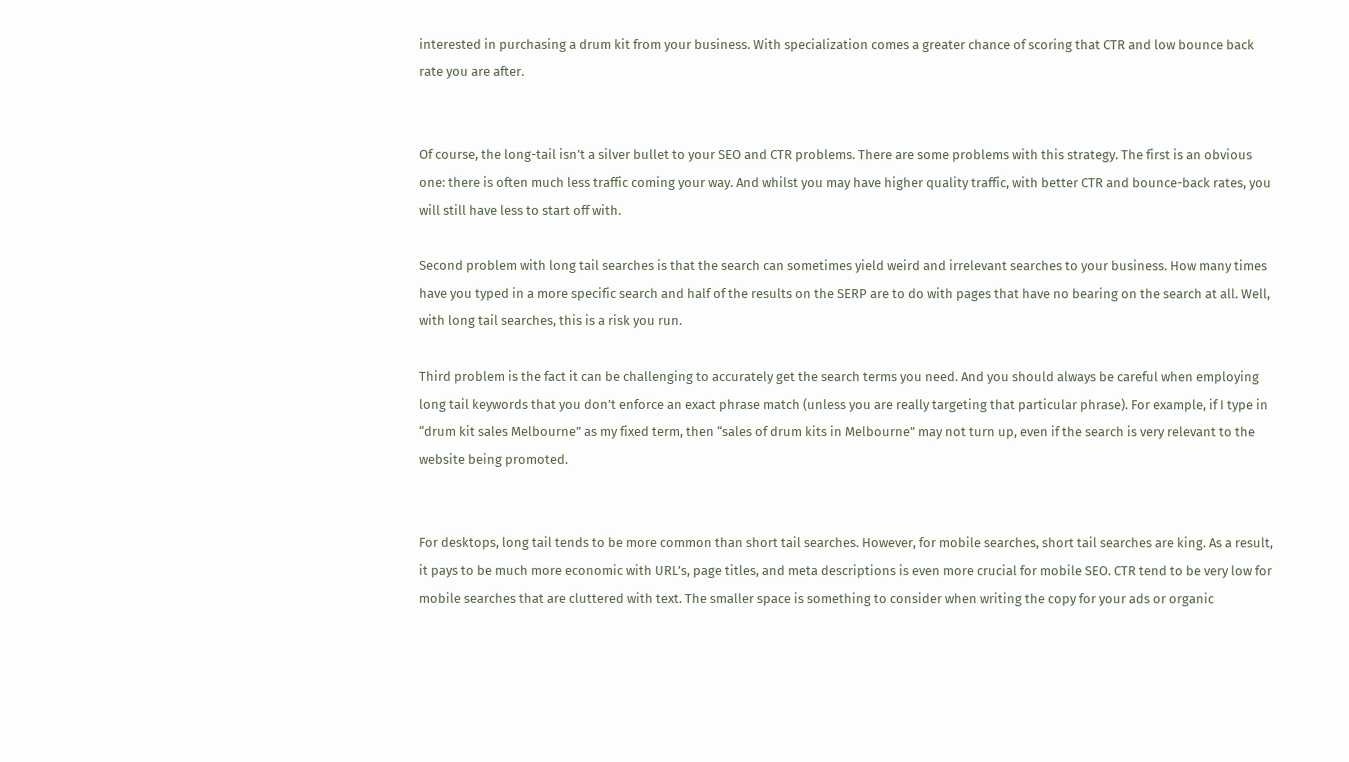interested in purchasing a drum kit from your business. With specialization comes a greater chance of scoring that CTR and low bounce back rate you are after.


Of course, the long-tail isn’t a silver bullet to your SEO and CTR problems. There are some problems with this strategy. The first is an obvious one: there is often much less traffic coming your way. And whilst you may have higher quality traffic, with better CTR and bounce-back rates, you will still have less to start off with.

Second problem with long tail searches is that the search can sometimes yield weird and irrelevant searches to your business. How many times have you typed in a more specific search and half of the results on the SERP are to do with pages that have no bearing on the search at all. Well, with long tail searches, this is a risk you run.

Third problem is the fact it can be challenging to accurately get the search terms you need. And you should always be careful when employing long tail keywords that you don’t enforce an exact phrase match (unless you are really targeting that particular phrase). For example, if I type in “drum kit sales Melbourne” as my fixed term, then “sales of drum kits in Melbourne” may not turn up, even if the search is very relevant to the website being promoted.


For desktops, long tail tends to be more common than short tail searches. However, for mobile searches, short tail searches are king. As a result, it pays to be much more economic with URL’s, page titles, and meta descriptions is even more crucial for mobile SEO. CTR tend to be very low for mobile searches that are cluttered with text. The smaller space is something to consider when writing the copy for your ads or organic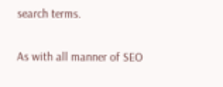search terms.

As with all manner of SEO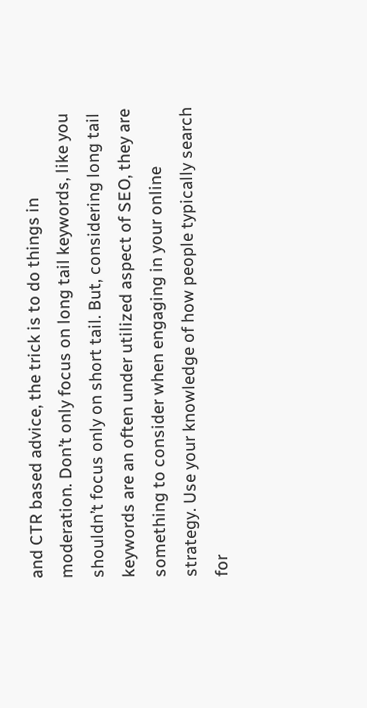and CTR based advice, the trick is to do things in moderation. Don’t only focus on long tail keywords, like you shouldn’t focus only on short tail. But, considering long tail keywords are an often under utilized aspect of SEO, they are something to consider when engaging in your online strategy. Use your knowledge of how people typically search for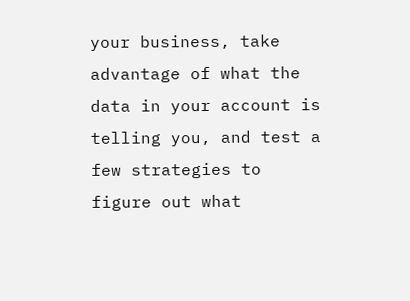your business, take advantage of what the data in your account is telling you, and test a few strategies to figure out what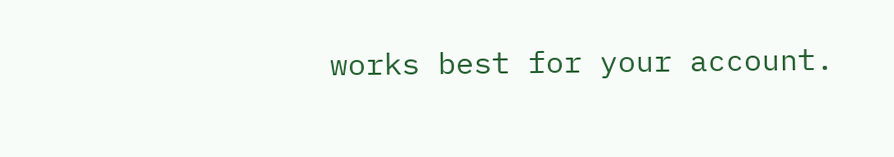works best for your account.